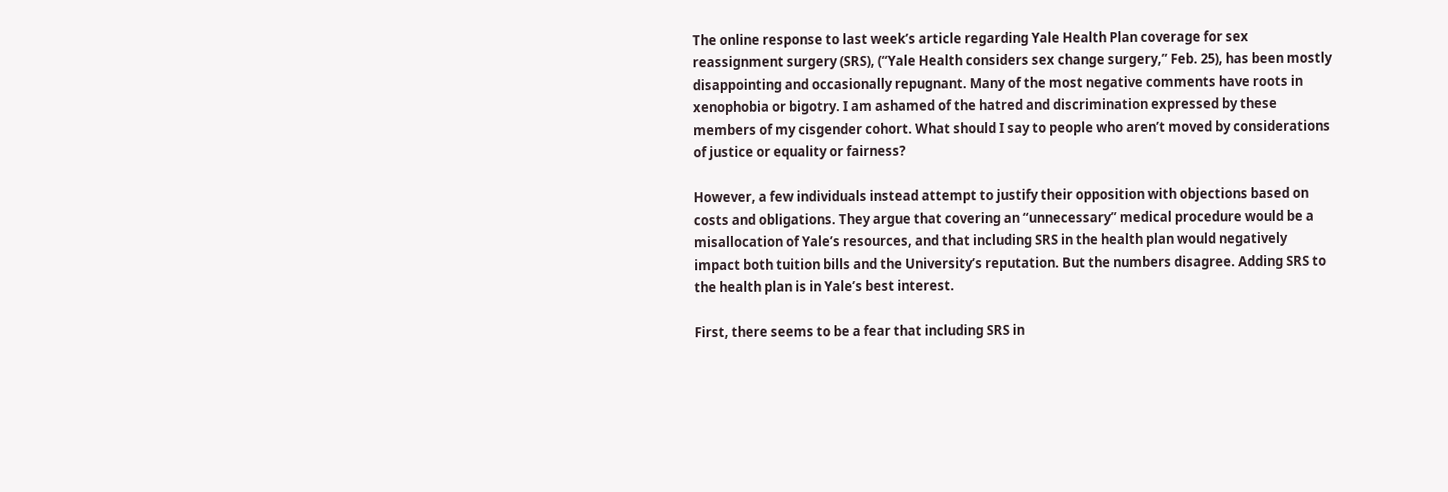The online response to last week’s article regarding Yale Health Plan coverage for sex reassignment surgery (SRS), (“Yale Health considers sex change surgery,” Feb. 25), has been mostly disappointing and occasionally repugnant. Many of the most negative comments have roots in xenophobia or bigotry. I am ashamed of the hatred and discrimination expressed by these members of my cisgender cohort. What should I say to people who aren’t moved by considerations of justice or equality or fairness?

However, a few individuals instead attempt to justify their opposition with objections based on costs and obligations. They argue that covering an “unnecessary” medical procedure would be a misallocation of Yale’s resources, and that including SRS in the health plan would negatively impact both tuition bills and the University’s reputation. But the numbers disagree. Adding SRS to the health plan is in Yale’s best interest.

First, there seems to be a fear that including SRS in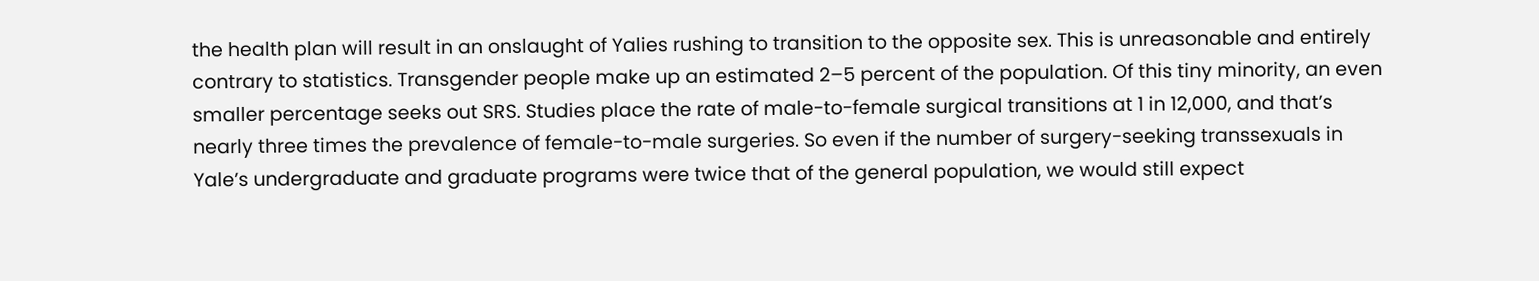the health plan will result in an onslaught of Yalies rushing to transition to the opposite sex. This is unreasonable and entirely contrary to statistics. Transgender people make up an estimated 2–5 percent of the population. Of this tiny minority, an even smaller percentage seeks out SRS. Studies place the rate of male-to-female surgical transitions at 1 in 12,000, and that’s nearly three times the prevalence of female-to-male surgeries. So even if the number of surgery-seeking transsexuals in Yale’s undergraduate and graduate programs were twice that of the general population, we would still expect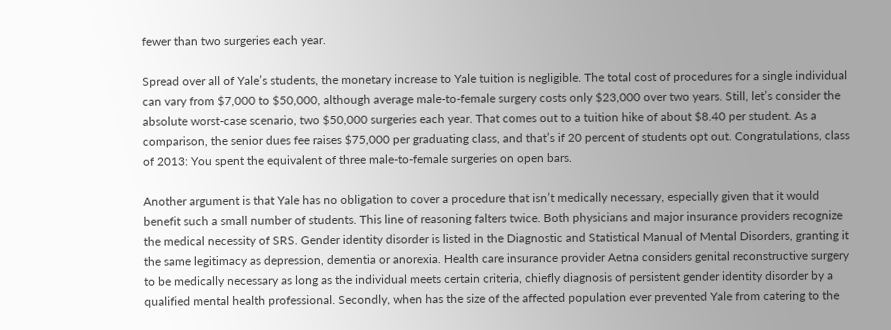fewer than two surgeries each year.

Spread over all of Yale’s students, the monetary increase to Yale tuition is negligible. The total cost of procedures for a single individual can vary from $7,000 to $50,000, although average male-to-female surgery costs only $23,000 over two years. Still, let’s consider the absolute worst-case scenario, two $50,000 surgeries each year. That comes out to a tuition hike of about $8.40 per student. As a comparison, the senior dues fee raises $75,000 per graduating class, and that’s if 20 percent of students opt out. Congratulations, class of 2013: You spent the equivalent of three male-to-female surgeries on open bars.

Another argument is that Yale has no obligation to cover a procedure that isn’t medically necessary, especially given that it would benefit such a small number of students. This line of reasoning falters twice. Both physicians and major insurance providers recognize the medical necessity of SRS. Gender identity disorder is listed in the Diagnostic and Statistical Manual of Mental Disorders, granting it the same legitimacy as depression, dementia or anorexia. Health care insurance provider Aetna considers genital reconstructive surgery to be medically necessary as long as the individual meets certain criteria, chiefly diagnosis of persistent gender identity disorder by a qualified mental health professional. Secondly, when has the size of the affected population ever prevented Yale from catering to the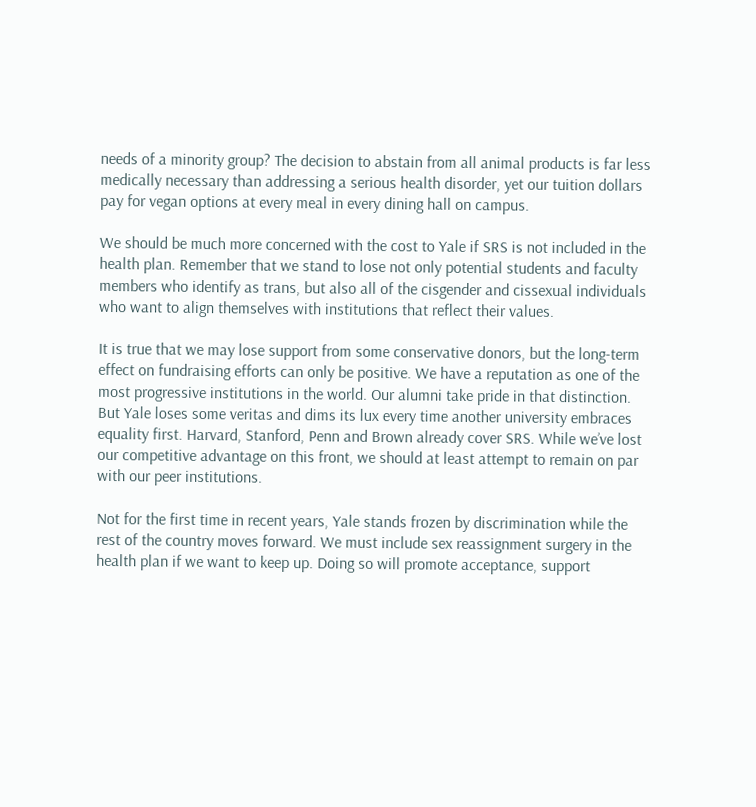needs of a minority group? The decision to abstain from all animal products is far less medically necessary than addressing a serious health disorder, yet our tuition dollars pay for vegan options at every meal in every dining hall on campus.

We should be much more concerned with the cost to Yale if SRS is not included in the health plan. Remember that we stand to lose not only potential students and faculty members who identify as trans, but also all of the cisgender and cissexual individuals who want to align themselves with institutions that reflect their values.

It is true that we may lose support from some conservative donors, but the long-term effect on fundraising efforts can only be positive. We have a reputation as one of the most progressive institutions in the world. Our alumni take pride in that distinction. But Yale loses some veritas and dims its lux every time another university embraces equality first. Harvard, Stanford, Penn and Brown already cover SRS. While we’ve lost our competitive advantage on this front, we should at least attempt to remain on par with our peer institutions.

Not for the first time in recent years, Yale stands frozen by discrimination while the rest of the country moves forward. We must include sex reassignment surgery in the health plan if we want to keep up. Doing so will promote acceptance, support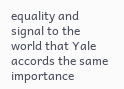equality and signal to the world that Yale accords the same importance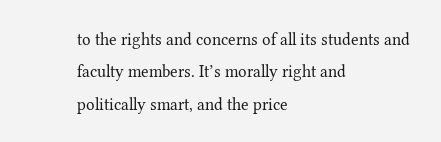to the rights and concerns of all its students and faculty members. It’s morally right and politically smart, and the price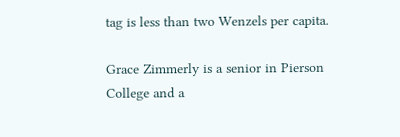tag is less than two Wenzels per capita.

Grace Zimmerly is a senior in Pierson College and a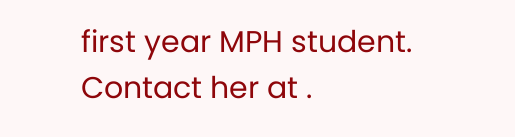first year MPH student. Contact her at .